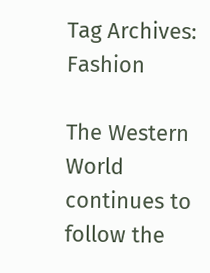Tag Archives: Fashion

The Western World continues to follow the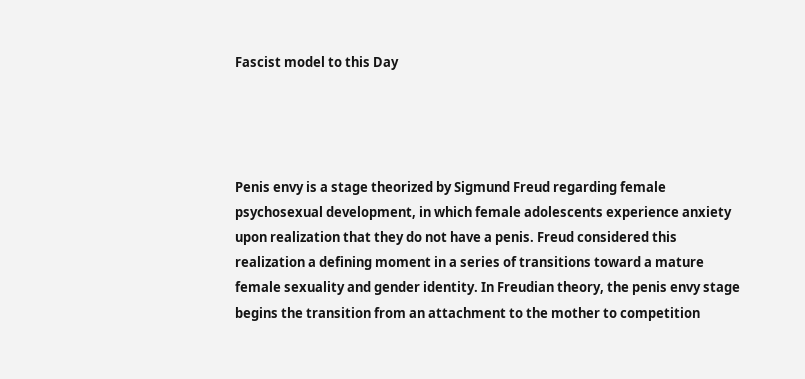Fascist model to this Day




Penis envy is a stage theorized by Sigmund Freud regarding female psychosexual development, in which female adolescents experience anxiety upon realization that they do not have a penis. Freud considered this realization a defining moment in a series of transitions toward a mature female sexuality and gender identity. In Freudian theory, the penis envy stage begins the transition from an attachment to the mother to competition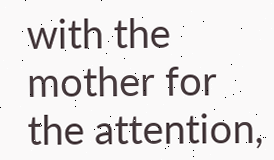with the mother for the attention,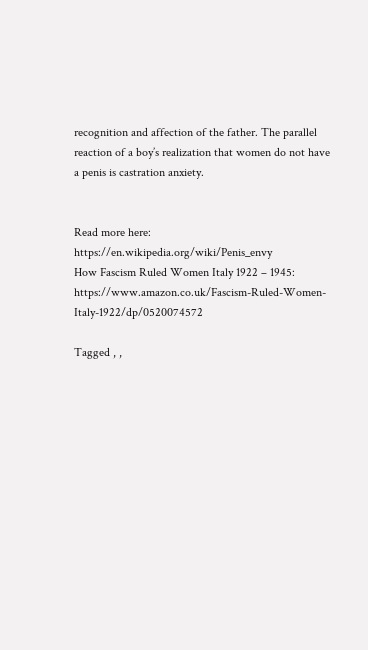recognition and affection of the father. The parallel reaction of a boy’s realization that women do not have a penis is castration anxiety.


Read more here: https://en.wikipedia.org/wiki/Penis_envy
How Fascism Ruled Women Italy 1922 – 1945: https://www.amazon.co.uk/Fascism-Ruled-Women-Italy-1922/dp/0520074572

Tagged , ,